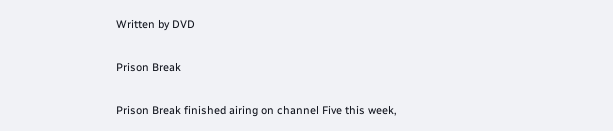Written by DVD

Prison Break

Prison Break finished airing on channel Five this week,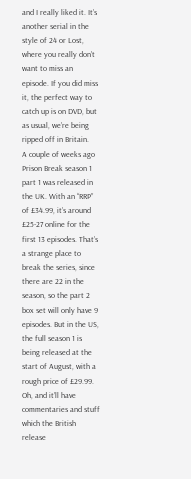and I really liked it. It’s another serial in the style of 24 or Lost, where you really don’t want to miss an episode. If you did miss it, the perfect way to catch up is on DVD, but as usual, we’re being ripped off in Britain.
A couple of weeks ago Prison Break season 1 part 1 was released in the UK. With an “RRP” of £34.99, it’s around £25-27 online for the first 13 episodes. That’s a strange place to break the series, since there are 22 in the season, so the part 2 box set will only have 9 episodes. But in the US, the full season 1 is being released at the start of August, with a rough price of £29.99. Oh, and it’ll have commentaries and stuff which the British release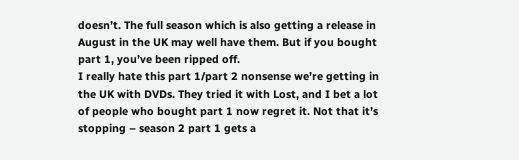doesn’t. The full season which is also getting a release in August in the UK may well have them. But if you bought part 1, you’ve been ripped off.
I really hate this part 1/part 2 nonsense we’re getting in the UK with DVDs. They tried it with Lost, and I bet a lot of people who bought part 1 now regret it. Not that it’s stopping – season 2 part 1 gets a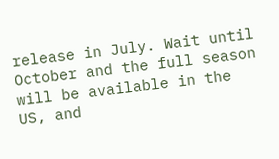release in July. Wait until October and the full season will be available in the US, and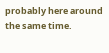probably here around the same time.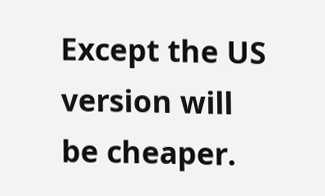Except the US version will be cheaper.